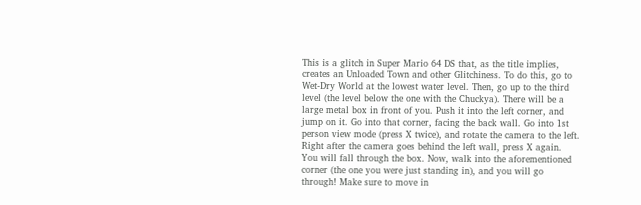This is a glitch in Super Mario 64 DS that, as the title implies, creates an Unloaded Town and other Glitchiness. To do this, go to Wet-Dry World at the lowest water level. Then, go up to the third level (the level below the one with the Chuckya). There will be a large metal box in front of you. Push it into the left corner, and jump on it. Go into that corner, facing the back wall. Go into 1st person view mode (press X twice), and rotate the camera to the left. Right after the camera goes behind the left wall, press X again. You will fall through the box. Now, walk into the aforementioned corner (the one you were just standing in), and you will go through! Make sure to move in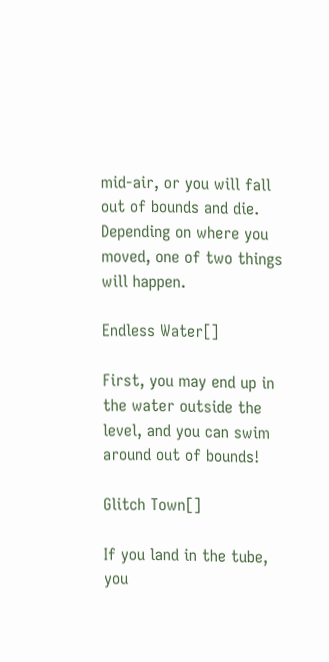mid-air, or you will fall out of bounds and die. Depending on where you moved, one of two things will happen.

Endless Water[]

First, you may end up in the water outside the level, and you can swim around out of bounds!

Glitch Town[]

If you land in the tube, you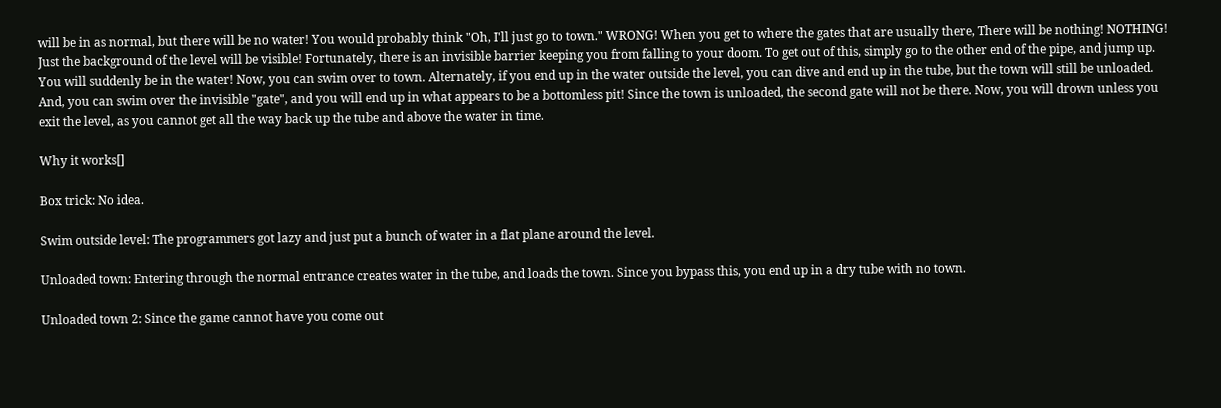will be in as normal, but there will be no water! You would probably think "Oh, I'll just go to town." WRONG! When you get to where the gates that are usually there, There will be nothing! NOTHING! Just the background of the level will be visible! Fortunately, there is an invisible barrier keeping you from falling to your doom. To get out of this, simply go to the other end of the pipe, and jump up. You will suddenly be in the water! Now, you can swim over to town. Alternately, if you end up in the water outside the level, you can dive and end up in the tube, but the town will still be unloaded. And, you can swim over the invisible "gate", and you will end up in what appears to be a bottomless pit! Since the town is unloaded, the second gate will not be there. Now, you will drown unless you exit the level, as you cannot get all the way back up the tube and above the water in time.

Why it works[]

Box trick: No idea.

Swim outside level: The programmers got lazy and just put a bunch of water in a flat plane around the level.

Unloaded town: Entering through the normal entrance creates water in the tube, and loads the town. Since you bypass this, you end up in a dry tube with no town.

Unloaded town 2: Since the game cannot have you come out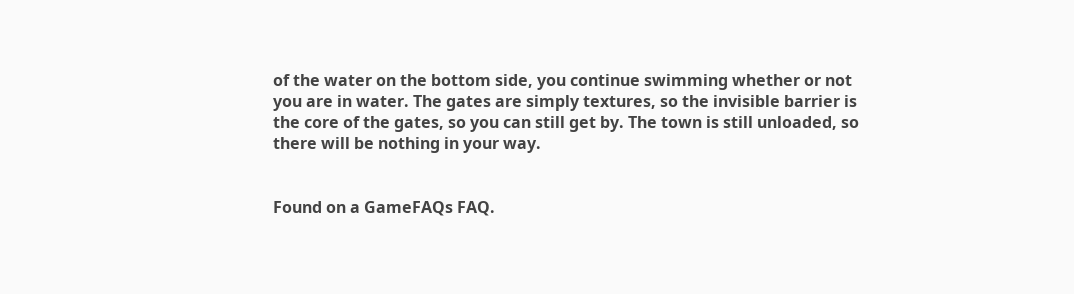of the water on the bottom side, you continue swimming whether or not you are in water. The gates are simply textures, so the invisible barrier is the core of the gates, so you can still get by. The town is still unloaded, so there will be nothing in your way.


Found on a GameFAQs FAQ.